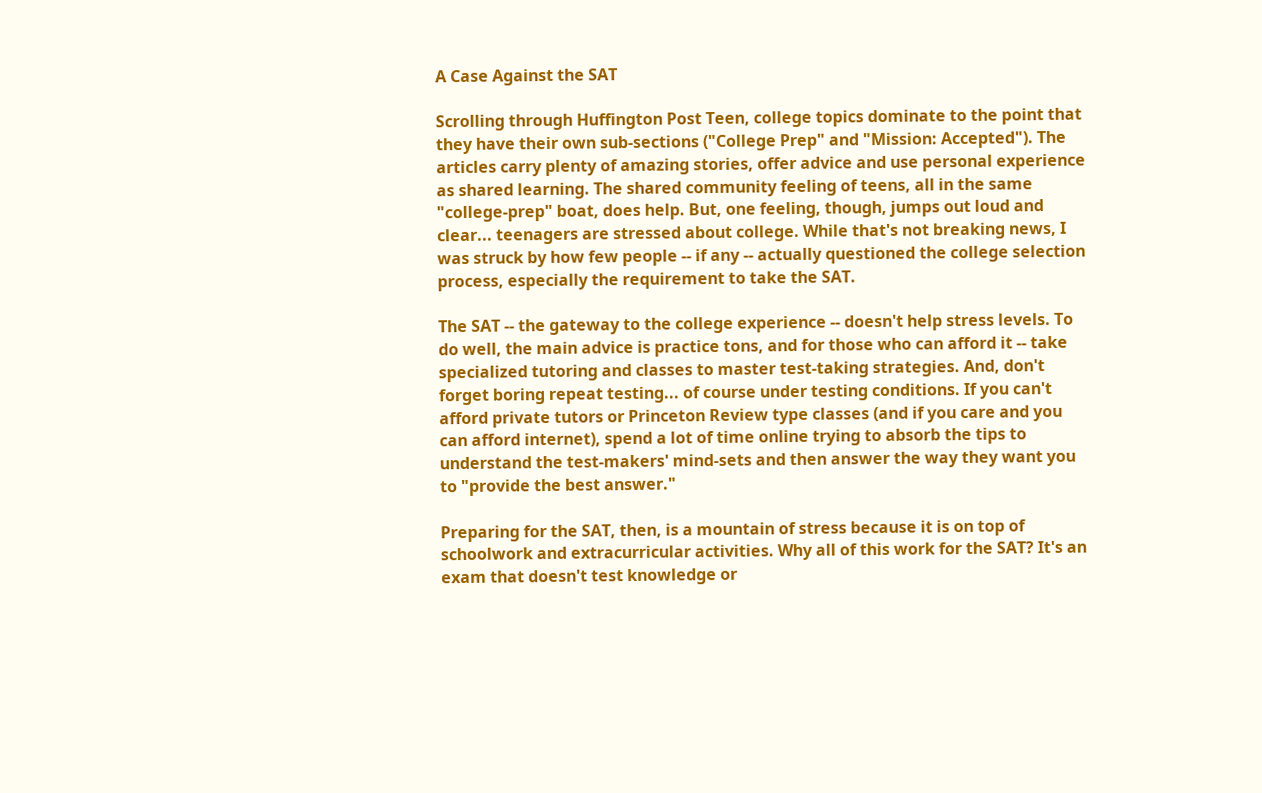A Case Against the SAT

Scrolling through Huffington Post Teen, college topics dominate to the point that they have their own sub-sections ("College Prep" and "Mission: Accepted"). The articles carry plenty of amazing stories, offer advice and use personal experience as shared learning. The shared community feeling of teens, all in the same "college-prep" boat, does help. But, one feeling, though, jumps out loud and clear... teenagers are stressed about college. While that's not breaking news, I was struck by how few people -- if any -- actually questioned the college selection process, especially the requirement to take the SAT.

The SAT -- the gateway to the college experience -- doesn't help stress levels. To do well, the main advice is practice tons, and for those who can afford it -- take specialized tutoring and classes to master test-taking strategies. And, don't forget boring repeat testing... of course under testing conditions. If you can't afford private tutors or Princeton Review type classes (and if you care and you can afford internet), spend a lot of time online trying to absorb the tips to understand the test-makers' mind-sets and then answer the way they want you to "provide the best answer."

Preparing for the SAT, then, is a mountain of stress because it is on top of schoolwork and extracurricular activities. Why all of this work for the SAT? It's an exam that doesn't test knowledge or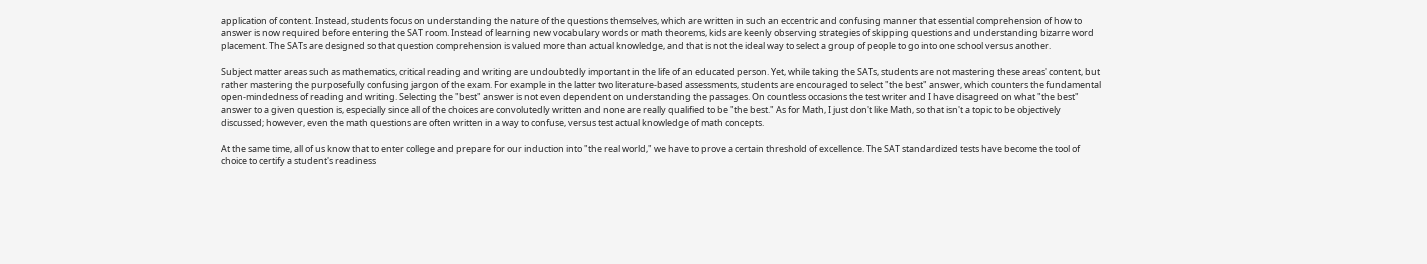application of content. Instead, students focus on understanding the nature of the questions themselves, which are written in such an eccentric and confusing manner that essential comprehension of how to answer is now required before entering the SAT room. Instead of learning new vocabulary words or math theorems, kids are keenly observing strategies of skipping questions and understanding bizarre word placement. The SATs are designed so that question comprehension is valued more than actual knowledge, and that is not the ideal way to select a group of people to go into one school versus another.

Subject matter areas such as mathematics, critical reading and writing are undoubtedly important in the life of an educated person. Yet, while taking the SATs, students are not mastering these areas' content, but rather mastering the purposefully confusing jargon of the exam. For example in the latter two literature-based assessments, students are encouraged to select "the best" answer, which counters the fundamental open-mindedness of reading and writing. Selecting the "best" answer is not even dependent on understanding the passages. On countless occasions the test writer and I have disagreed on what "the best" answer to a given question is, especially since all of the choices are convolutedly written and none are really qualified to be "the best." As for Math, I just don't like Math, so that isn't a topic to be objectively discussed; however, even the math questions are often written in a way to confuse, versus test actual knowledge of math concepts.

At the same time, all of us know that to enter college and prepare for our induction into "the real world," we have to prove a certain threshold of excellence. The SAT standardized tests have become the tool of choice to certify a student's readiness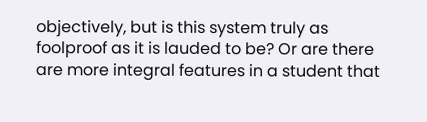objectively, but is this system truly as foolproof as it is lauded to be? Or are there are more integral features in a student that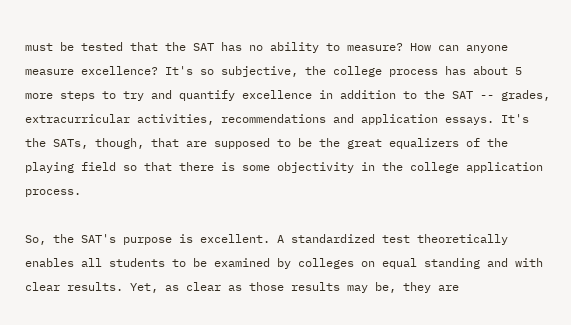must be tested that the SAT has no ability to measure? How can anyone measure excellence? It's so subjective, the college process has about 5 more steps to try and quantify excellence in addition to the SAT -- grades, extracurricular activities, recommendations and application essays. It's the SATs, though, that are supposed to be the great equalizers of the playing field so that there is some objectivity in the college application process.

So, the SAT's purpose is excellent. A standardized test theoretically enables all students to be examined by colleges on equal standing and with clear results. Yet, as clear as those results may be, they are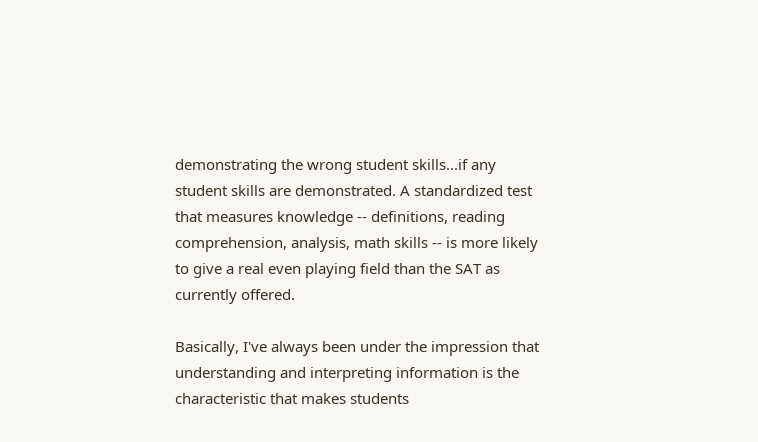demonstrating the wrong student skills...if any student skills are demonstrated. A standardized test that measures knowledge -- definitions, reading comprehension, analysis, math skills -- is more likely to give a real even playing field than the SAT as currently offered.

Basically, I've always been under the impression that understanding and interpreting information is the characteristic that makes students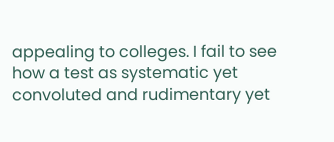appealing to colleges. I fail to see how a test as systematic yet convoluted and rudimentary yet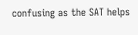confusing as the SAT helps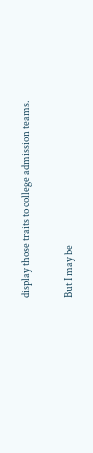display those traits to college admission teams.

But I may be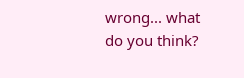wrong... what do you think?